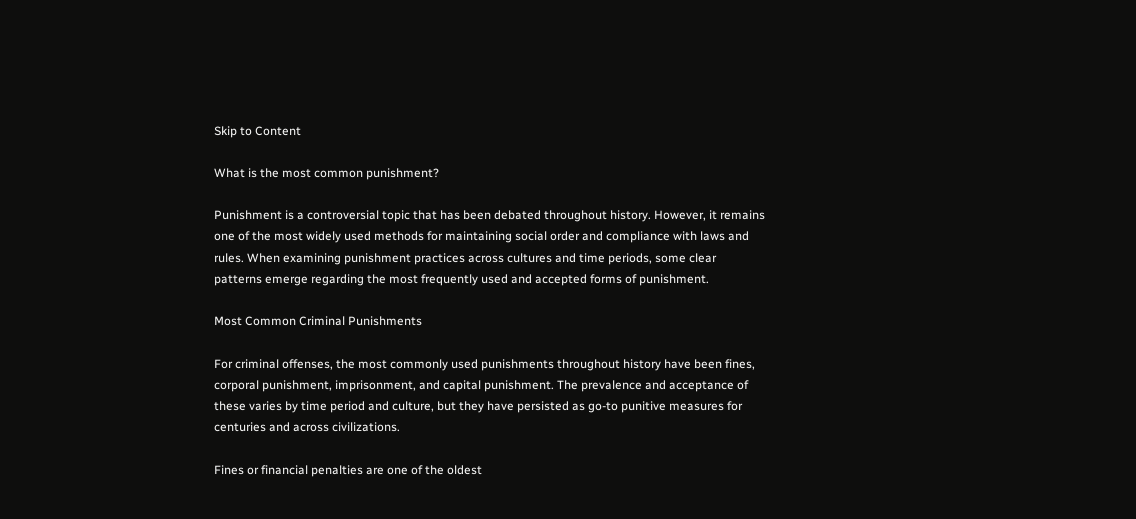Skip to Content

What is the most common punishment?

Punishment is a controversial topic that has been debated throughout history. However, it remains one of the most widely used methods for maintaining social order and compliance with laws and rules. When examining punishment practices across cultures and time periods, some clear patterns emerge regarding the most frequently used and accepted forms of punishment.

Most Common Criminal Punishments

For criminal offenses, the most commonly used punishments throughout history have been fines, corporal punishment, imprisonment, and capital punishment. The prevalence and acceptance of these varies by time period and culture, but they have persisted as go-to punitive measures for centuries and across civilizations.

Fines or financial penalties are one of the oldest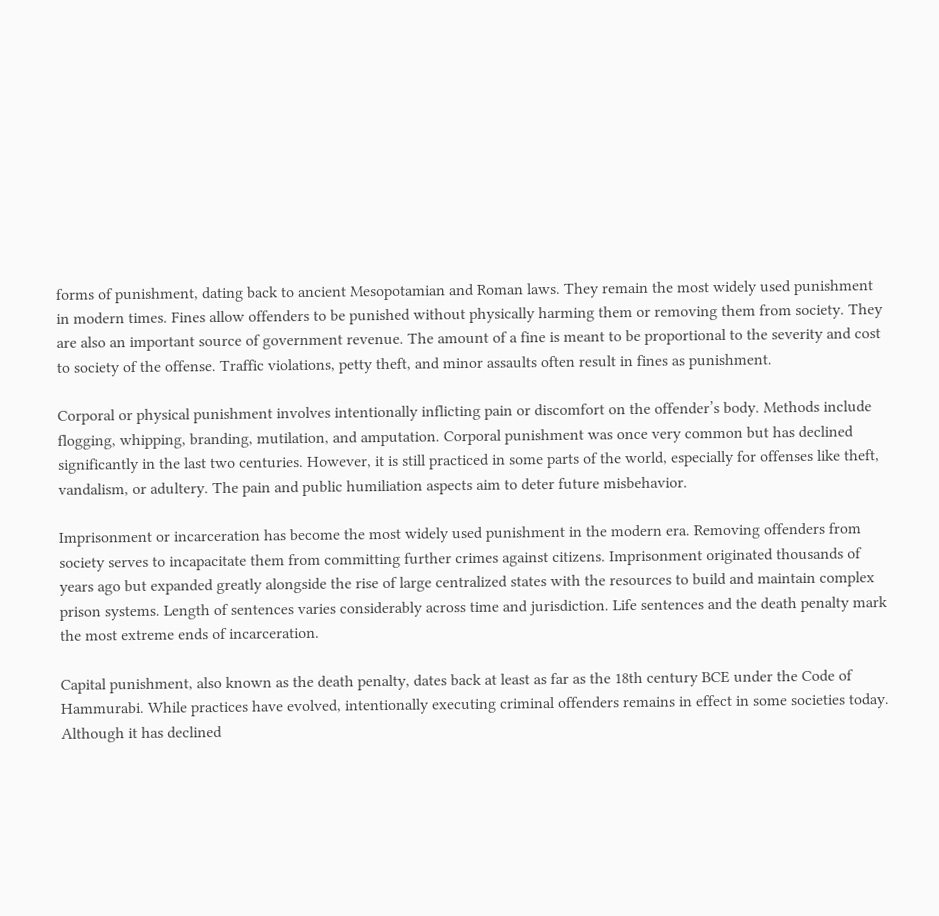forms of punishment, dating back to ancient Mesopotamian and Roman laws. They remain the most widely used punishment in modern times. Fines allow offenders to be punished without physically harming them or removing them from society. They are also an important source of government revenue. The amount of a fine is meant to be proportional to the severity and cost to society of the offense. Traffic violations, petty theft, and minor assaults often result in fines as punishment.

Corporal or physical punishment involves intentionally inflicting pain or discomfort on the offender’s body. Methods include flogging, whipping, branding, mutilation, and amputation. Corporal punishment was once very common but has declined significantly in the last two centuries. However, it is still practiced in some parts of the world, especially for offenses like theft, vandalism, or adultery. The pain and public humiliation aspects aim to deter future misbehavior.

Imprisonment or incarceration has become the most widely used punishment in the modern era. Removing offenders from society serves to incapacitate them from committing further crimes against citizens. Imprisonment originated thousands of years ago but expanded greatly alongside the rise of large centralized states with the resources to build and maintain complex prison systems. Length of sentences varies considerably across time and jurisdiction. Life sentences and the death penalty mark the most extreme ends of incarceration.

Capital punishment, also known as the death penalty, dates back at least as far as the 18th century BCE under the Code of Hammurabi. While practices have evolved, intentionally executing criminal offenders remains in effect in some societies today. Although it has declined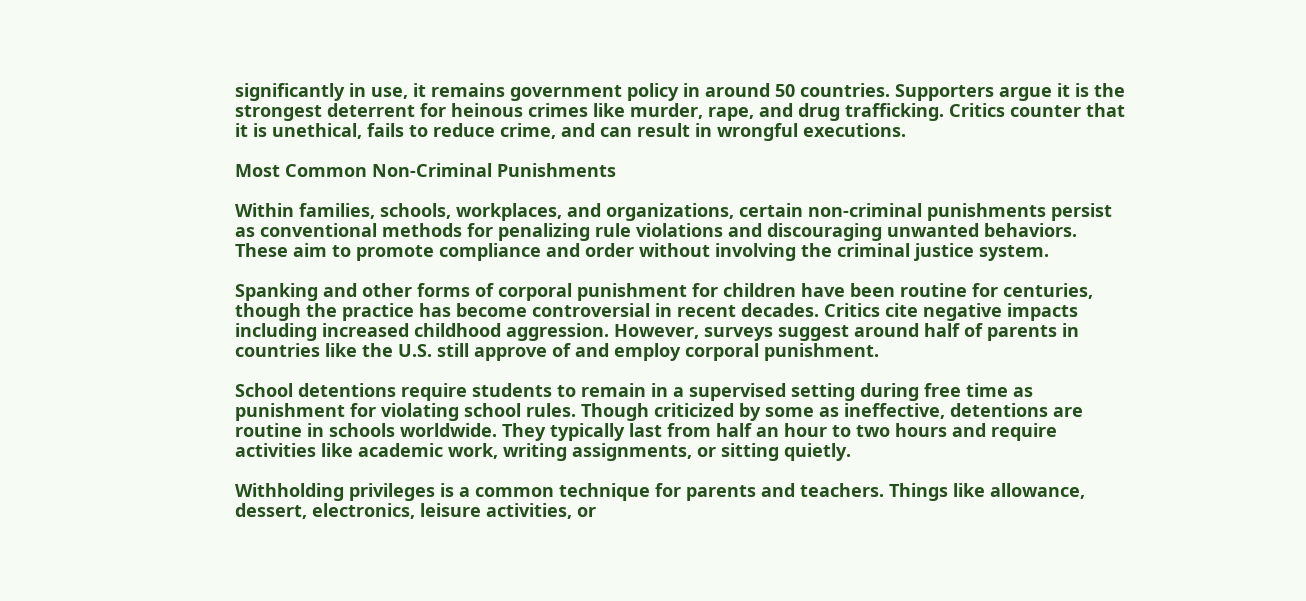significantly in use, it remains government policy in around 50 countries. Supporters argue it is the strongest deterrent for heinous crimes like murder, rape, and drug trafficking. Critics counter that it is unethical, fails to reduce crime, and can result in wrongful executions.

Most Common Non-Criminal Punishments

Within families, schools, workplaces, and organizations, certain non-criminal punishments persist as conventional methods for penalizing rule violations and discouraging unwanted behaviors. These aim to promote compliance and order without involving the criminal justice system.

Spanking and other forms of corporal punishment for children have been routine for centuries, though the practice has become controversial in recent decades. Critics cite negative impacts including increased childhood aggression. However, surveys suggest around half of parents in countries like the U.S. still approve of and employ corporal punishment.

School detentions require students to remain in a supervised setting during free time as punishment for violating school rules. Though criticized by some as ineffective, detentions are routine in schools worldwide. They typically last from half an hour to two hours and require activities like academic work, writing assignments, or sitting quietly.

Withholding privileges is a common technique for parents and teachers. Things like allowance, dessert, electronics, leisure activities, or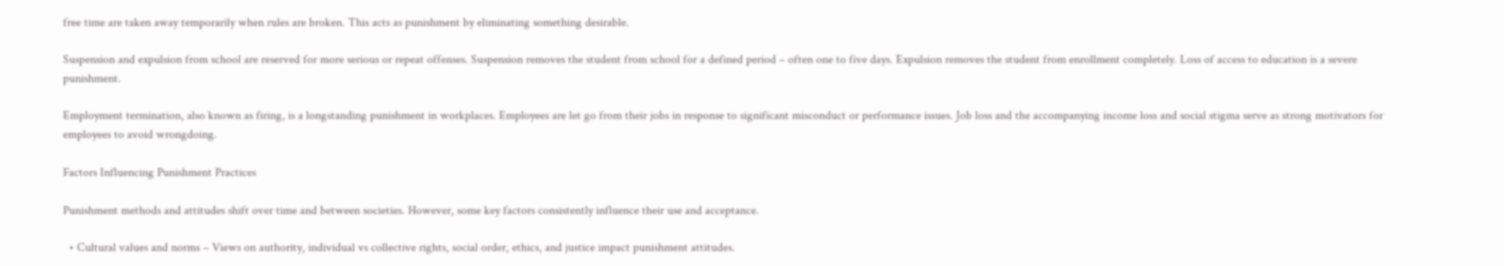free time are taken away temporarily when rules are broken. This acts as punishment by eliminating something desirable.

Suspension and expulsion from school are reserved for more serious or repeat offenses. Suspension removes the student from school for a defined period – often one to five days. Expulsion removes the student from enrollment completely. Loss of access to education is a severe punishment.

Employment termination, also known as firing, is a longstanding punishment in workplaces. Employees are let go from their jobs in response to significant misconduct or performance issues. Job loss and the accompanying income loss and social stigma serve as strong motivators for employees to avoid wrongdoing.

Factors Influencing Punishment Practices

Punishment methods and attitudes shift over time and between societies. However, some key factors consistently influence their use and acceptance.

  • Cultural values and norms – Views on authority, individual vs collective rights, social order, ethics, and justice impact punishment attitudes.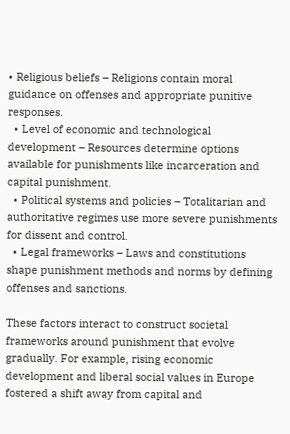• Religious beliefs – Religions contain moral guidance on offenses and appropriate punitive responses.
  • Level of economic and technological development – Resources determine options available for punishments like incarceration and capital punishment.
  • Political systems and policies – Totalitarian and authoritative regimes use more severe punishments for dissent and control.
  • Legal frameworks – Laws and constitutions shape punishment methods and norms by defining offenses and sanctions.

These factors interact to construct societal frameworks around punishment that evolve gradually. For example, rising economic development and liberal social values in Europe fostered a shift away from capital and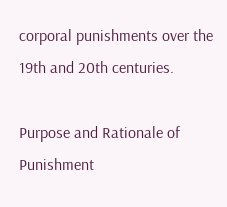corporal punishments over the 19th and 20th centuries.

Purpose and Rationale of Punishment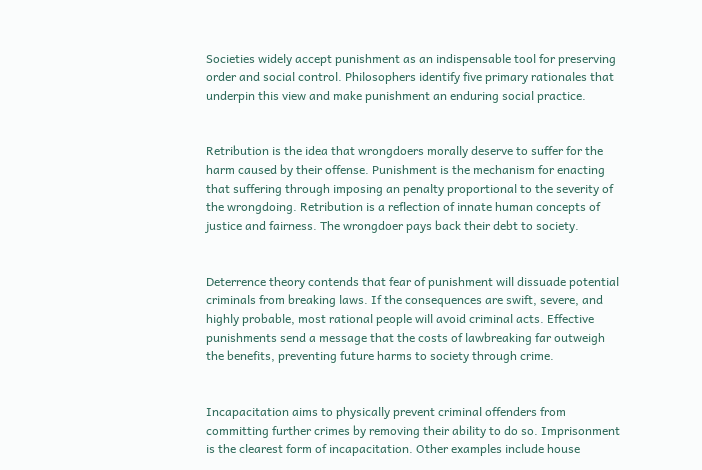Societies widely accept punishment as an indispensable tool for preserving order and social control. Philosophers identify five primary rationales that underpin this view and make punishment an enduring social practice.


Retribution is the idea that wrongdoers morally deserve to suffer for the harm caused by their offense. Punishment is the mechanism for enacting that suffering through imposing an penalty proportional to the severity of the wrongdoing. Retribution is a reflection of innate human concepts of justice and fairness. The wrongdoer pays back their debt to society.


Deterrence theory contends that fear of punishment will dissuade potential criminals from breaking laws. If the consequences are swift, severe, and highly probable, most rational people will avoid criminal acts. Effective punishments send a message that the costs of lawbreaking far outweigh the benefits, preventing future harms to society through crime.


Incapacitation aims to physically prevent criminal offenders from committing further crimes by removing their ability to do so. Imprisonment is the clearest form of incapacitation. Other examples include house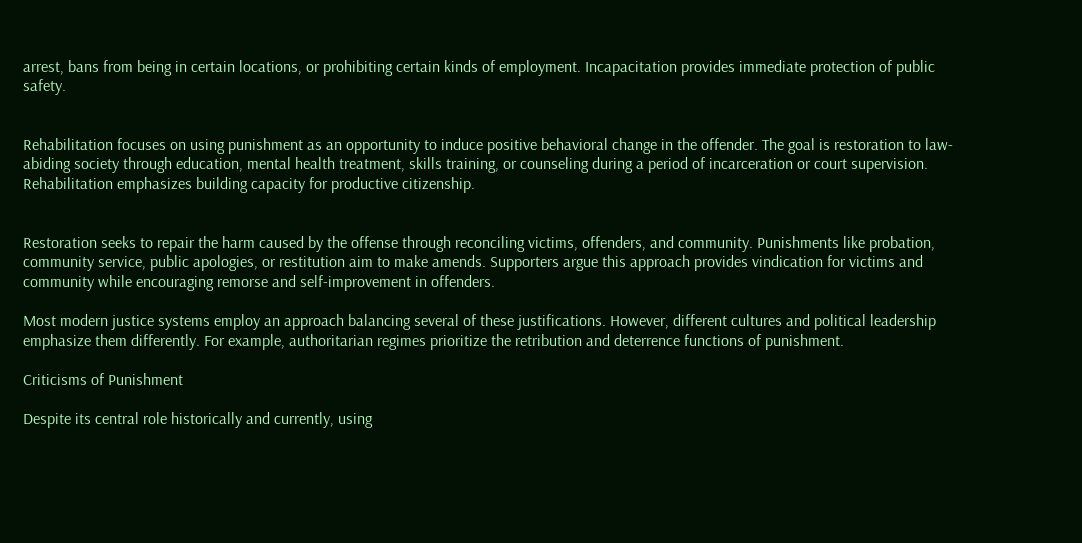arrest, bans from being in certain locations, or prohibiting certain kinds of employment. Incapacitation provides immediate protection of public safety.


Rehabilitation focuses on using punishment as an opportunity to induce positive behavioral change in the offender. The goal is restoration to law-abiding society through education, mental health treatment, skills training, or counseling during a period of incarceration or court supervision. Rehabilitation emphasizes building capacity for productive citizenship.


Restoration seeks to repair the harm caused by the offense through reconciling victims, offenders, and community. Punishments like probation, community service, public apologies, or restitution aim to make amends. Supporters argue this approach provides vindication for victims and community while encouraging remorse and self-improvement in offenders.

Most modern justice systems employ an approach balancing several of these justifications. However, different cultures and political leadership emphasize them differently. For example, authoritarian regimes prioritize the retribution and deterrence functions of punishment.

Criticisms of Punishment

Despite its central role historically and currently, using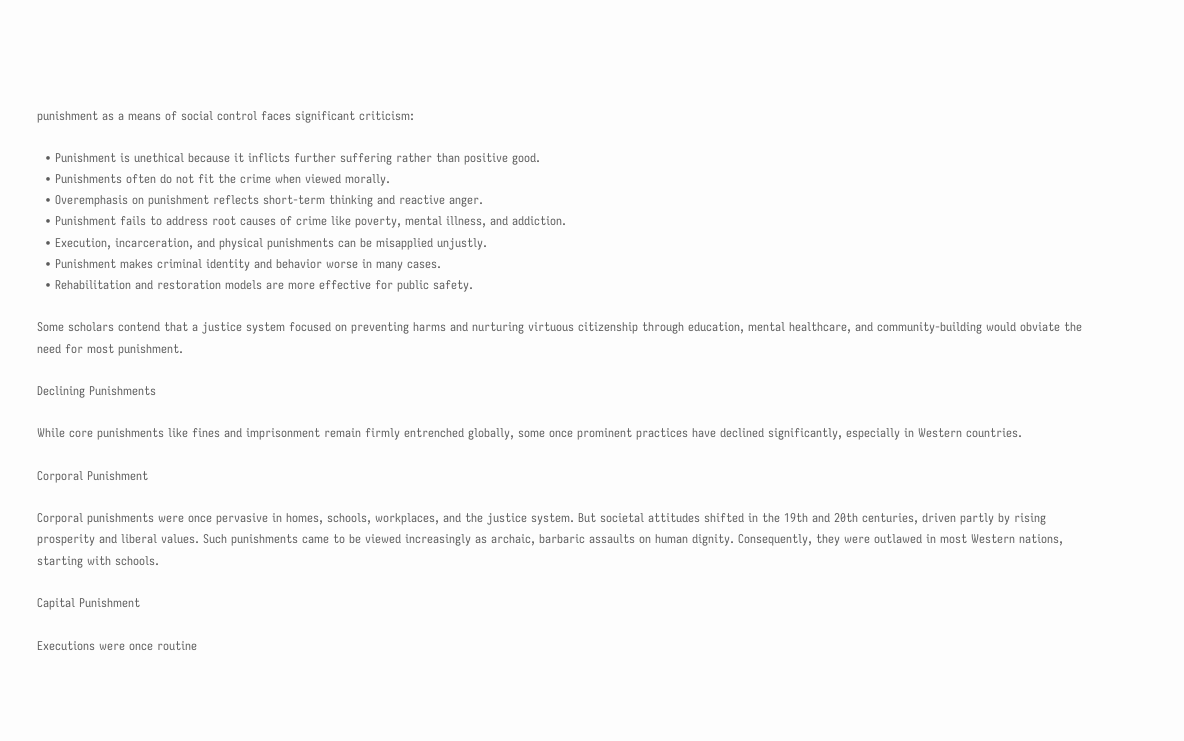punishment as a means of social control faces significant criticism:

  • Punishment is unethical because it inflicts further suffering rather than positive good.
  • Punishments often do not fit the crime when viewed morally.
  • Overemphasis on punishment reflects short-term thinking and reactive anger.
  • Punishment fails to address root causes of crime like poverty, mental illness, and addiction.
  • Execution, incarceration, and physical punishments can be misapplied unjustly.
  • Punishment makes criminal identity and behavior worse in many cases.
  • Rehabilitation and restoration models are more effective for public safety.

Some scholars contend that a justice system focused on preventing harms and nurturing virtuous citizenship through education, mental healthcare, and community-building would obviate the need for most punishment.

Declining Punishments

While core punishments like fines and imprisonment remain firmly entrenched globally, some once prominent practices have declined significantly, especially in Western countries.

Corporal Punishment

Corporal punishments were once pervasive in homes, schools, workplaces, and the justice system. But societal attitudes shifted in the 19th and 20th centuries, driven partly by rising prosperity and liberal values. Such punishments came to be viewed increasingly as archaic, barbaric assaults on human dignity. Consequently, they were outlawed in most Western nations, starting with schools.

Capital Punishment

Executions were once routine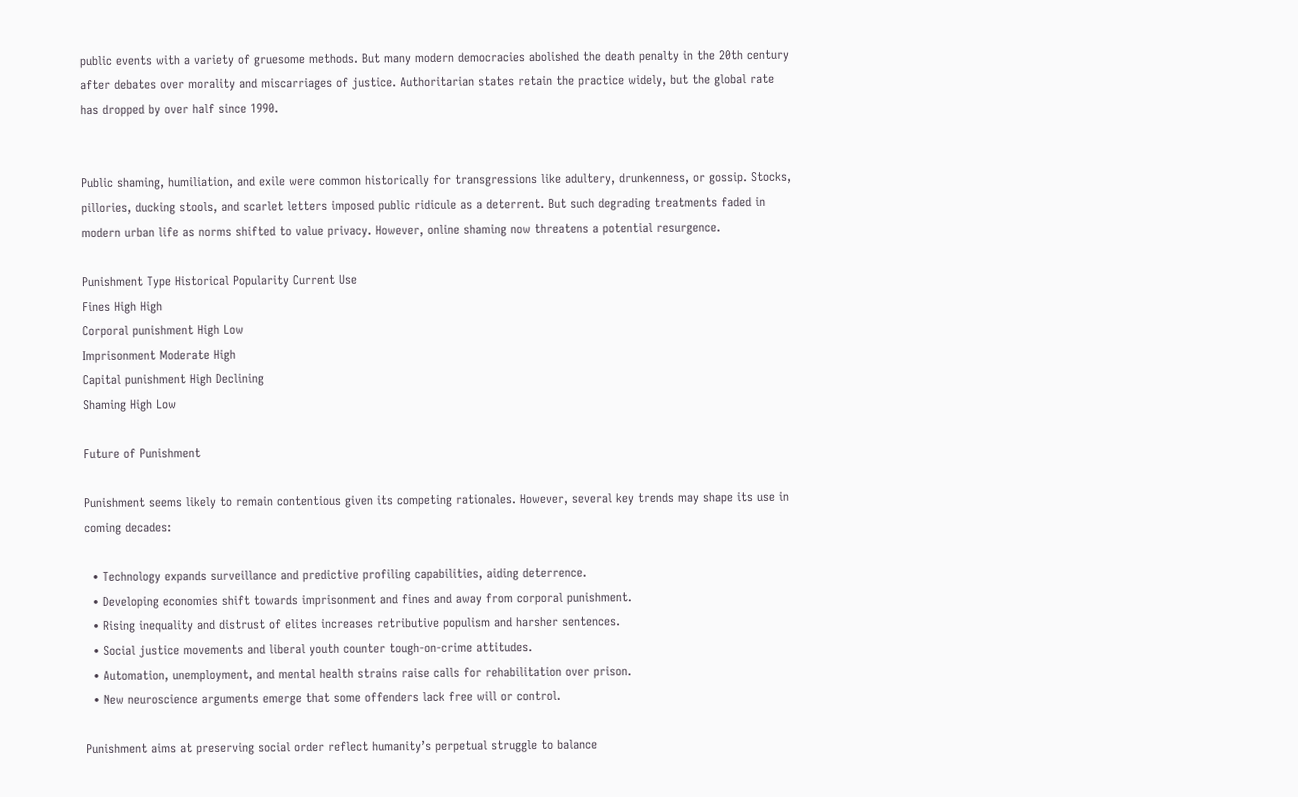public events with a variety of gruesome methods. But many modern democracies abolished the death penalty in the 20th century after debates over morality and miscarriages of justice. Authoritarian states retain the practice widely, but the global rate has dropped by over half since 1990.


Public shaming, humiliation, and exile were common historically for transgressions like adultery, drunkenness, or gossip. Stocks, pillories, ducking stools, and scarlet letters imposed public ridicule as a deterrent. But such degrading treatments faded in modern urban life as norms shifted to value privacy. However, online shaming now threatens a potential resurgence.

Punishment Type Historical Popularity Current Use
Fines High High
Corporal punishment High Low
Imprisonment Moderate High
Capital punishment High Declining
Shaming High Low

Future of Punishment

Punishment seems likely to remain contentious given its competing rationales. However, several key trends may shape its use in coming decades:

  • Technology expands surveillance and predictive profiling capabilities, aiding deterrence.
  • Developing economies shift towards imprisonment and fines and away from corporal punishment.
  • Rising inequality and distrust of elites increases retributive populism and harsher sentences.
  • Social justice movements and liberal youth counter tough-on-crime attitudes.
  • Automation, unemployment, and mental health strains raise calls for rehabilitation over prison.
  • New neuroscience arguments emerge that some offenders lack free will or control.

Punishment aims at preserving social order reflect humanity’s perpetual struggle to balance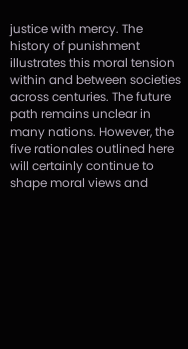justice with mercy. The history of punishment illustrates this moral tension within and between societies across centuries. The future path remains unclear in many nations. However, the five rationales outlined here will certainly continue to shape moral views and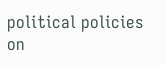political policies on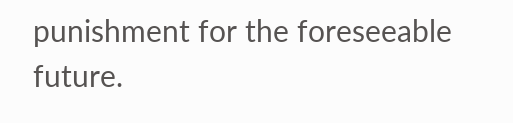punishment for the foreseeable future.